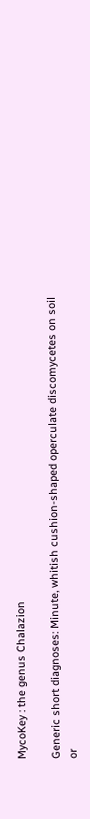MycoKey : the genus Chalazion

Generic short diagnoses: Minute, whitish cushion-shaped operculate discomycetes on soil or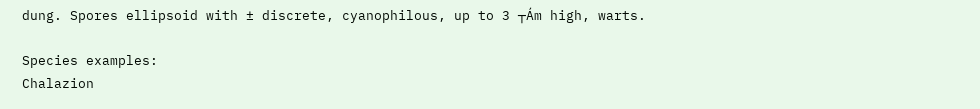dung. Spores ellipsoid with ± discrete, cyanophilous, up to 3 ┬Ám high, warts.

Species examples:
Chalazion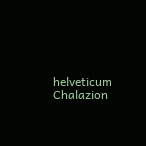helveticum
Chalazion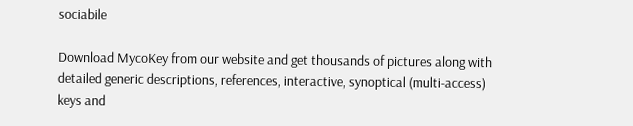sociabile

Download MycoKey from our website and get thousands of pictures along with detailed generic descriptions, references, interactive, synoptical (multi-access) keys and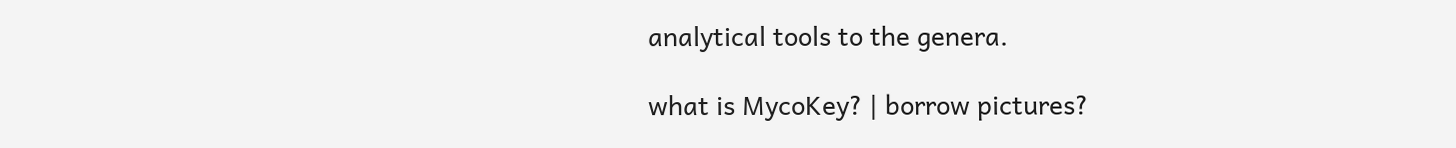analytical tools to the genera.

what is MycoKey? | borrow pictures?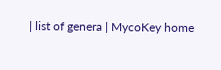| list of genera | MycoKey home